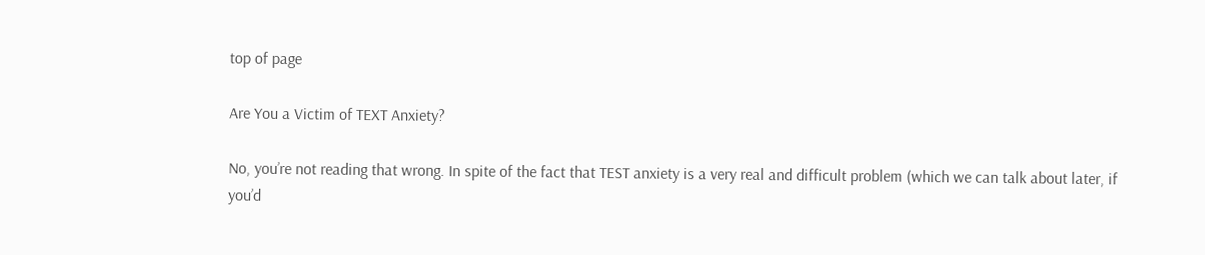top of page

Are You a Victim of TEXT Anxiety?

No, you’re not reading that wrong. In spite of the fact that TEST anxiety is a very real and difficult problem (which we can talk about later, if you’d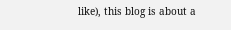like), this blog is about a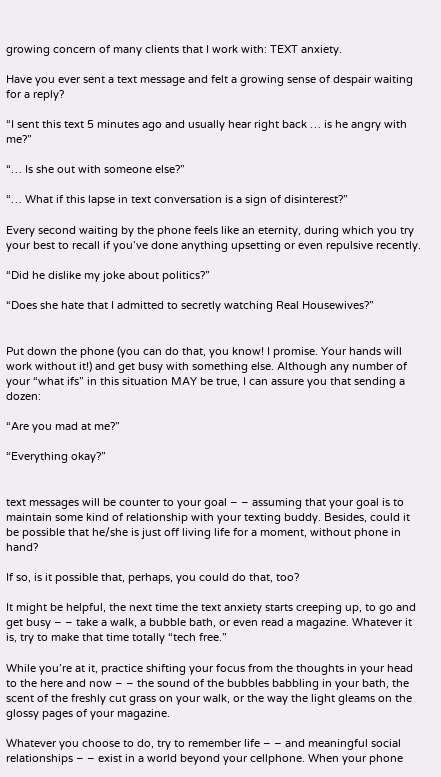growing concern of many clients that I work with: TEXT anxiety.

Have you ever sent a text message and felt a growing sense of despair waiting for a reply?

“I sent this text 5 minutes ago and usually hear right back … is he angry with me?”

“… Is she out with someone else?”

“… What if this lapse in text conversation is a sign of disinterest?”

Every second waiting by the phone feels like an eternity, during which you try your best to recall if you’ve done anything upsetting or even repulsive recently.

“Did he dislike my joke about politics?”

“Does she hate that I admitted to secretly watching Real Housewives?”


Put down the phone (you can do that, you know! I promise. Your hands will work without it!) and get busy with something else. Although any number of your “what ifs” in this situation MAY be true, I can assure you that sending a dozen:

“Are you mad at me?”

“Everything okay?”


text messages will be counter to your goal – – assuming that your goal is to maintain some kind of relationship with your texting buddy. Besides, could it be possible that he/she is just off living life for a moment, without phone in hand?

If so, is it possible that, perhaps, you could do that, too?

It might be helpful, the next time the text anxiety starts creeping up, to go and get busy – – take a walk, a bubble bath, or even read a magazine. Whatever it is, try to make that time totally “tech free.”

While you’re at it, practice shifting your focus from the thoughts in your head to the here and now – – the sound of the bubbles babbling in your bath, the scent of the freshly cut grass on your walk, or the way the light gleams on the glossy pages of your magazine.

Whatever you choose to do, try to remember life – – and meaningful social relationships – – exist in a world beyond your cellphone. When your phone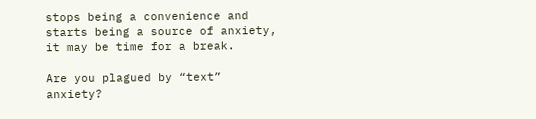stops being a convenience and starts being a source of anxiety, it may be time for a break.

Are you plagued by “text” anxiety?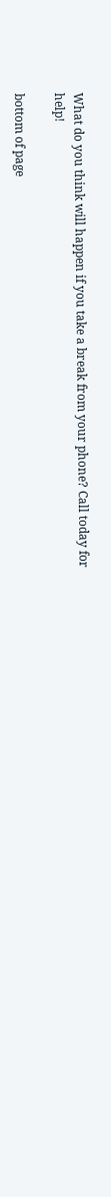What do you think will happen if you take a break from your phone? Call today for help!

bottom of page